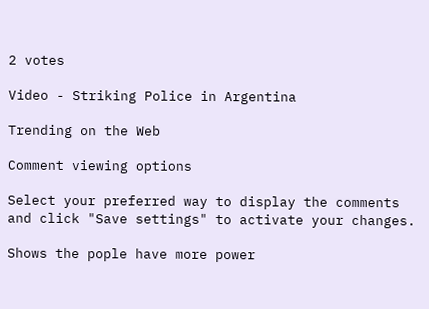2 votes

Video - Striking Police in Argentina

Trending on the Web

Comment viewing options

Select your preferred way to display the comments and click "Save settings" to activate your changes.

Shows the pople have more power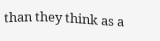than they think as a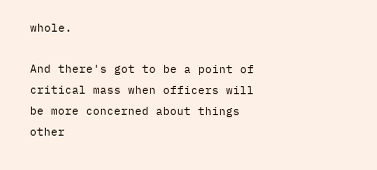whole.

And there's got to be a point of critical mass when officers will be more concerned about things other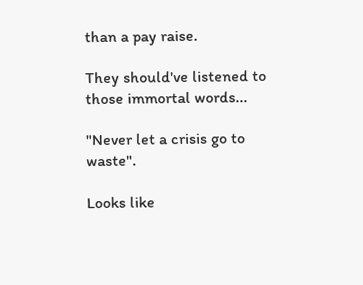than a pay raise.

They should've listened to those immortal words...

"Never let a crisis go to waste".

Looks like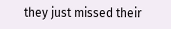they just missed their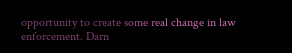opportunity to create some real change in law enforcement. Darn